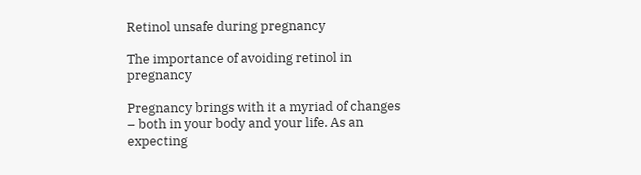Retinol unsafe during pregnancy

The importance of avoiding retinol in pregnancy

Pregnancy brings with it a myriad of changes – both in your body and your life. As an expecting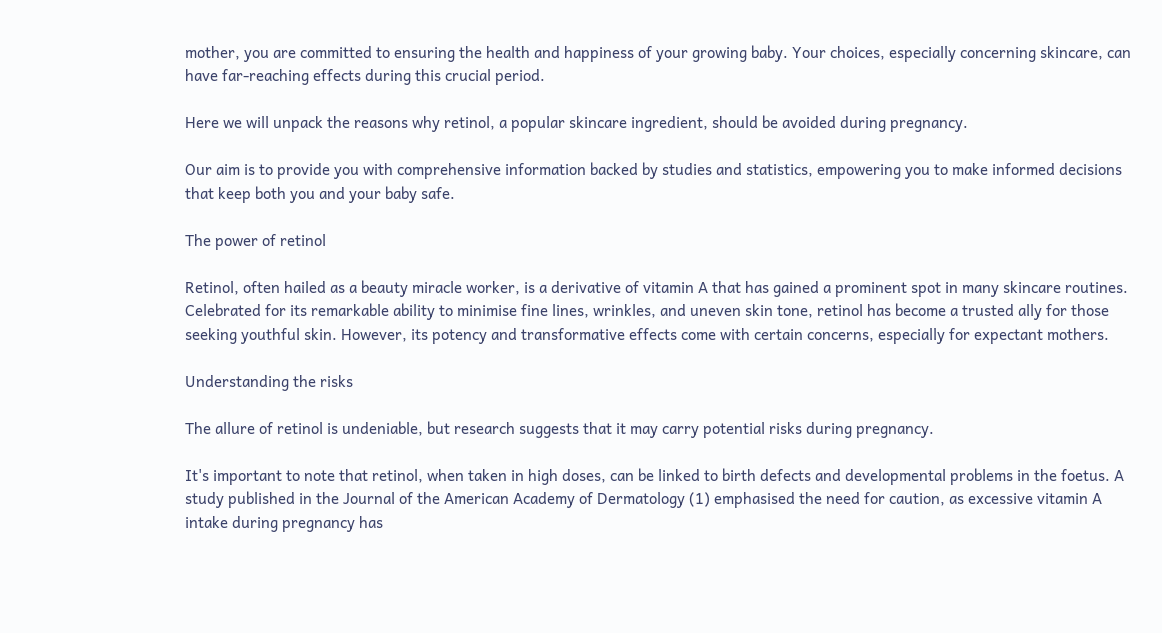mother, you are committed to ensuring the health and happiness of your growing baby. Your choices, especially concerning skincare, can have far-reaching effects during this crucial period.

Here we will unpack the reasons why retinol, a popular skincare ingredient, should be avoided during pregnancy.

Our aim is to provide you with comprehensive information backed by studies and statistics, empowering you to make informed decisions that keep both you and your baby safe.

The power of retinol

Retinol, often hailed as a beauty miracle worker, is a derivative of vitamin A that has gained a prominent spot in many skincare routines. Celebrated for its remarkable ability to minimise fine lines, wrinkles, and uneven skin tone, retinol has become a trusted ally for those seeking youthful skin. However, its potency and transformative effects come with certain concerns, especially for expectant mothers.

Understanding the risks

The allure of retinol is undeniable, but research suggests that it may carry potential risks during pregnancy.

It's important to note that retinol, when taken in high doses, can be linked to birth defects and developmental problems in the foetus. A study published in the Journal of the American Academy of Dermatology (1) emphasised the need for caution, as excessive vitamin A intake during pregnancy has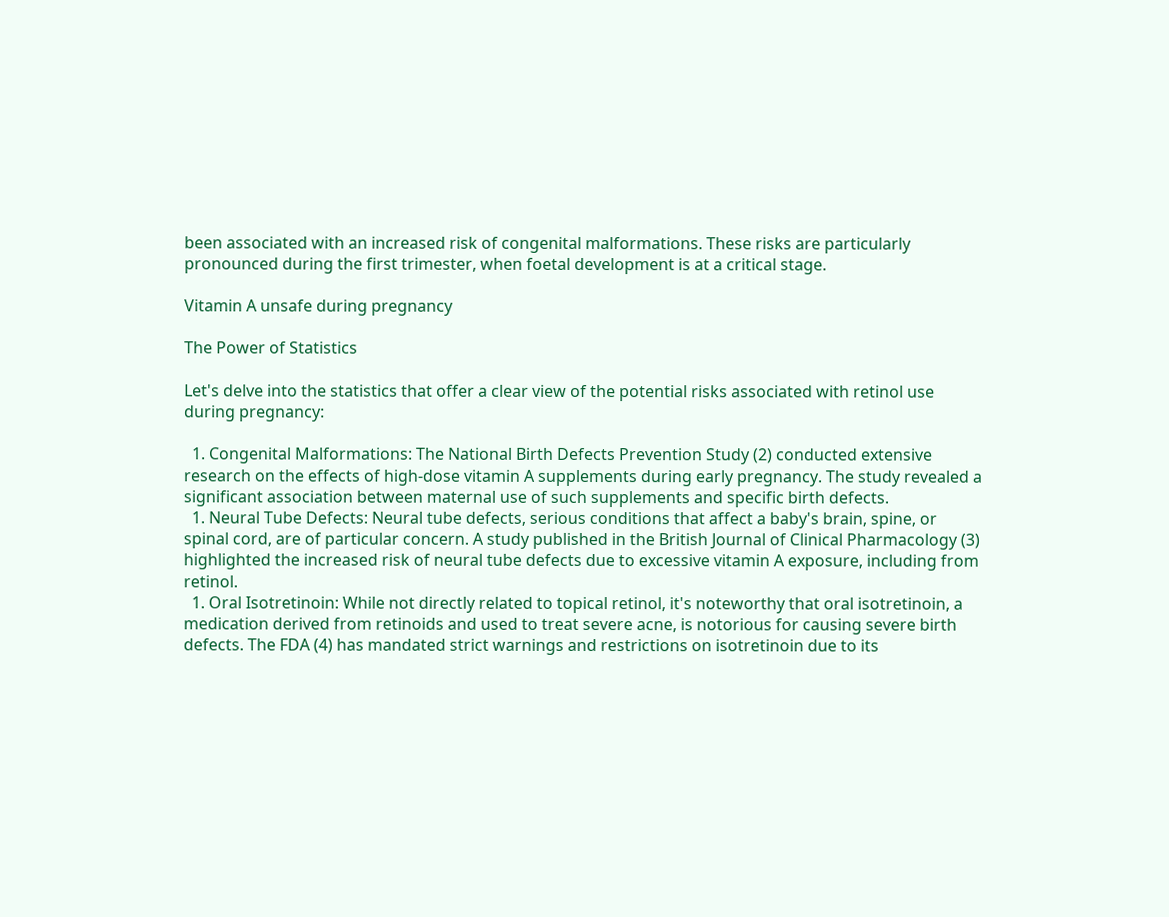been associated with an increased risk of congenital malformations. These risks are particularly pronounced during the first trimester, when foetal development is at a critical stage.

Vitamin A unsafe during pregnancy

The Power of Statistics

Let's delve into the statistics that offer a clear view of the potential risks associated with retinol use during pregnancy:

  1. Congenital Malformations: The National Birth Defects Prevention Study (2) conducted extensive research on the effects of high-dose vitamin A supplements during early pregnancy. The study revealed a significant association between maternal use of such supplements and specific birth defects.
  1. Neural Tube Defects: Neural tube defects, serious conditions that affect a baby's brain, spine, or spinal cord, are of particular concern. A study published in the British Journal of Clinical Pharmacology (3) highlighted the increased risk of neural tube defects due to excessive vitamin A exposure, including from retinol.
  1. Oral Isotretinoin: While not directly related to topical retinol, it's noteworthy that oral isotretinoin, a medication derived from retinoids and used to treat severe acne, is notorious for causing severe birth defects. The FDA (4) has mandated strict warnings and restrictions on isotretinoin due to its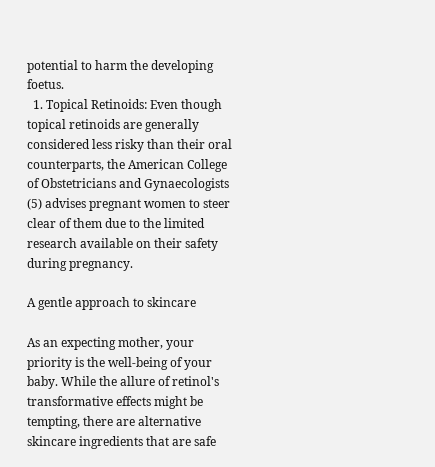potential to harm the developing foetus.
  1. Topical Retinoids: Even though topical retinoids are generally considered less risky than their oral counterparts, the American College of Obstetricians and Gynaecologists (5) advises pregnant women to steer clear of them due to the limited research available on their safety during pregnancy.

A gentle approach to skincare

As an expecting mother, your priority is the well-being of your baby. While the allure of retinol's transformative effects might be tempting, there are alternative skincare ingredients that are safe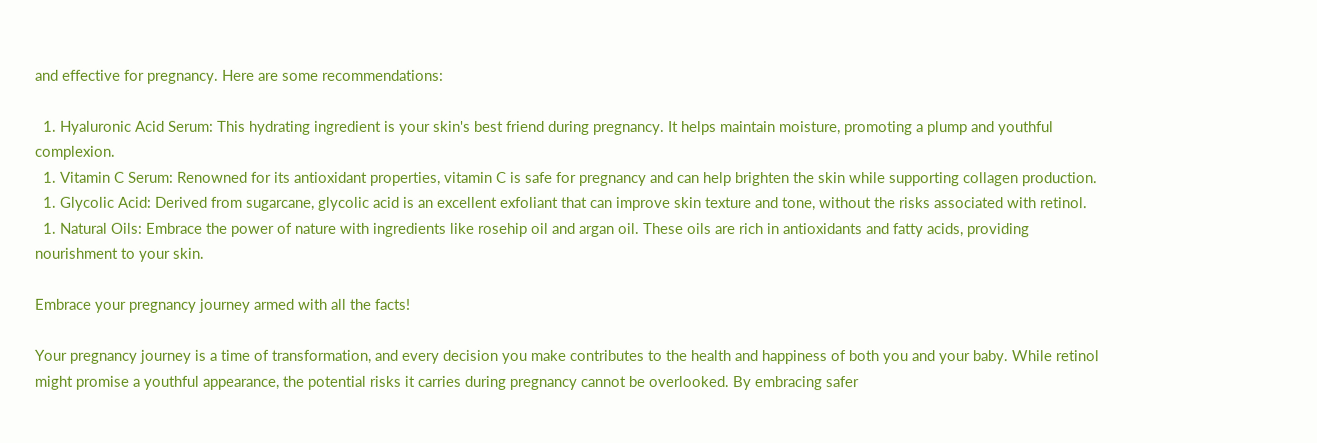and effective for pregnancy. Here are some recommendations:

  1. Hyaluronic Acid Serum: This hydrating ingredient is your skin's best friend during pregnancy. It helps maintain moisture, promoting a plump and youthful complexion.
  1. Vitamin C Serum: Renowned for its antioxidant properties, vitamin C is safe for pregnancy and can help brighten the skin while supporting collagen production.
  1. Glycolic Acid: Derived from sugarcane, glycolic acid is an excellent exfoliant that can improve skin texture and tone, without the risks associated with retinol.
  1. Natural Oils: Embrace the power of nature with ingredients like rosehip oil and argan oil. These oils are rich in antioxidants and fatty acids, providing nourishment to your skin.

Embrace your pregnancy journey armed with all the facts!

Your pregnancy journey is a time of transformation, and every decision you make contributes to the health and happiness of both you and your baby. While retinol might promise a youthful appearance, the potential risks it carries during pregnancy cannot be overlooked. By embracing safer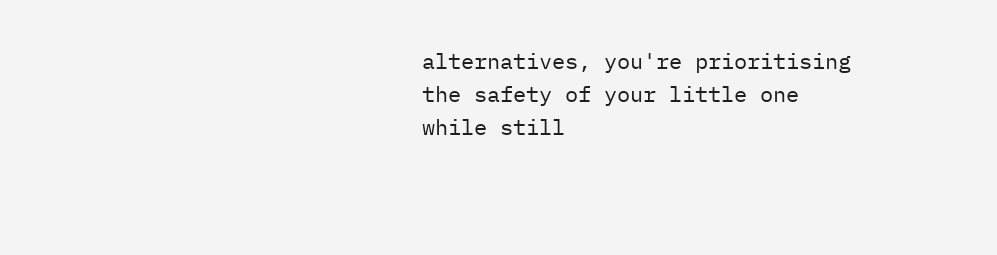alternatives, you're prioritising the safety of your little one while still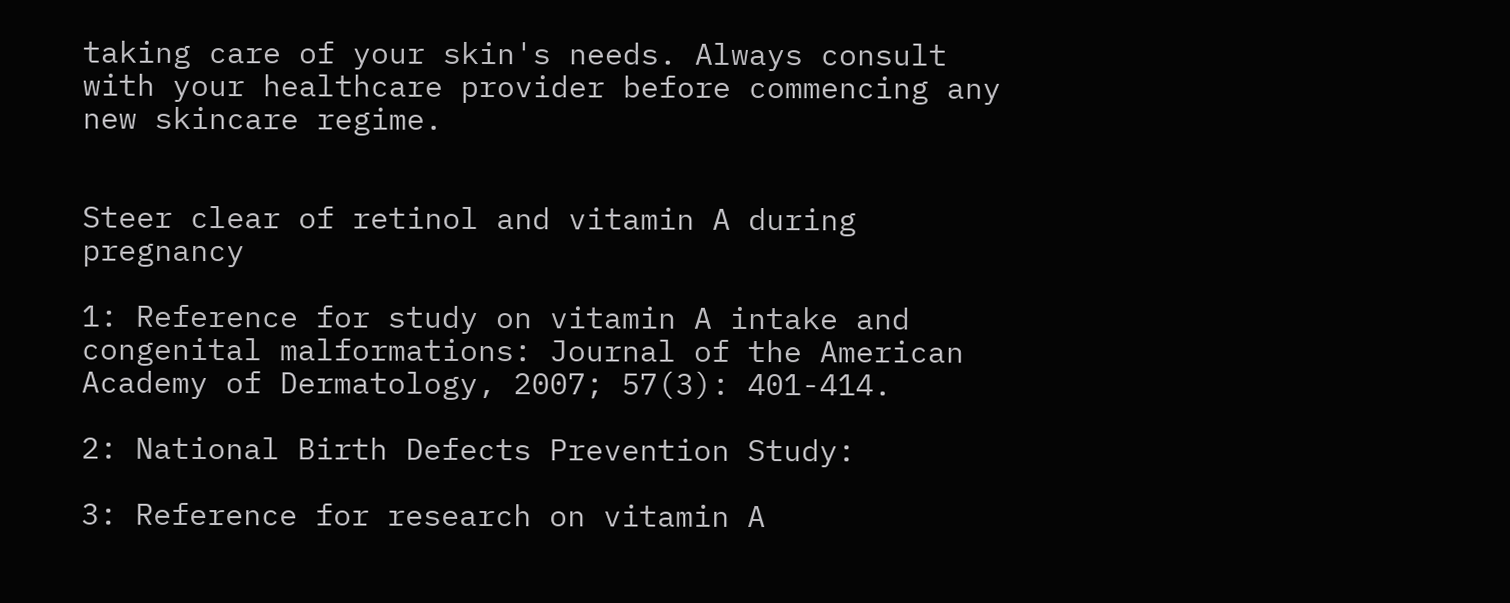taking care of your skin's needs. Always consult with your healthcare provider before commencing any new skincare regime.


Steer clear of retinol and vitamin A during pregnancy

1: Reference for study on vitamin A intake and congenital malformations: Journal of the American Academy of Dermatology, 2007; 57(3): 401-414.

2: National Birth Defects Prevention Study:

3: Reference for research on vitamin A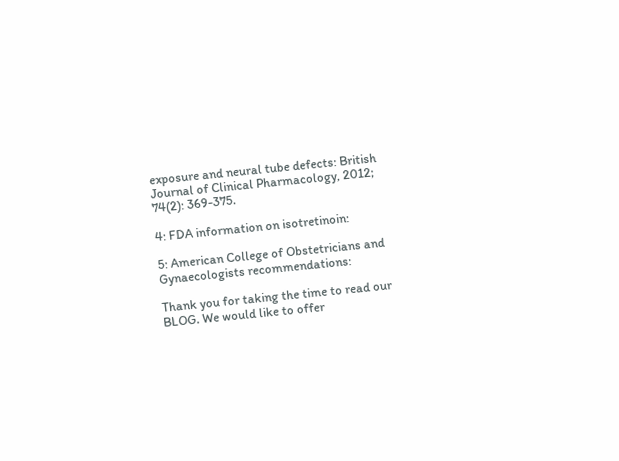exposure and neural tube defects: British Journal of Clinical Pharmacology, 2012; 74(2): 369-375.

4: FDA information on isotretinoin:

5: American College of Obstetricians and Gynaecologists recommendations:

Thank you for taking the time to read our BLOG. We would like to offer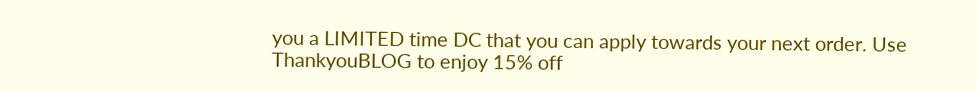you a LIMITED time DC that you can apply towards your next order. Use ThankyouBLOG to enjoy 15% off